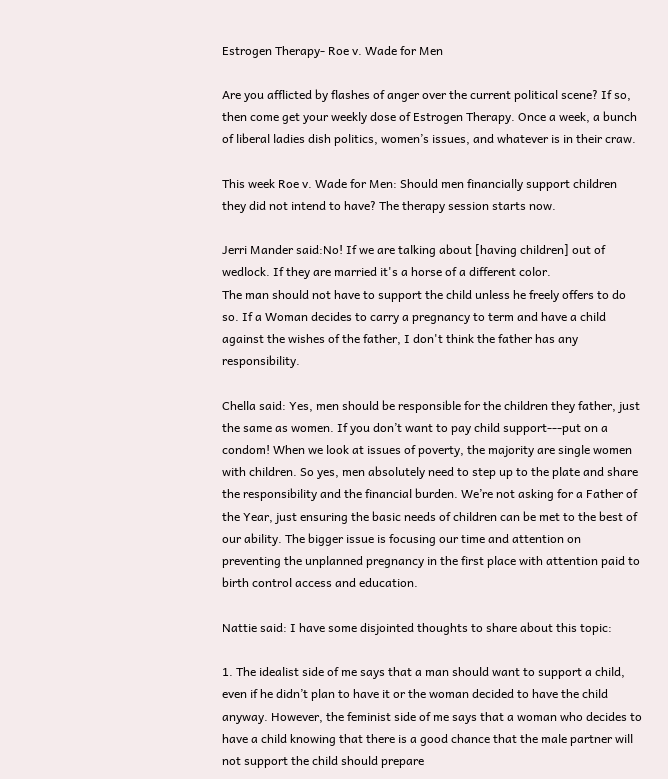Estrogen Therapy- Roe v. Wade for Men

Are you afflicted by flashes of anger over the current political scene? If so, then come get your weekly dose of Estrogen Therapy. Once a week, a bunch of liberal ladies dish politics, women’s issues, and whatever is in their craw.

This week Roe v. Wade for Men: Should men financially support children they did not intend to have? The therapy session starts now.

Jerri Mander said:No! If we are talking about [having children] out of wedlock. If they are married it's a horse of a different color.
The man should not have to support the child unless he freely offers to do so. If a Woman decides to carry a pregnancy to term and have a child against the wishes of the father, I don't think the father has any responsibility.

Chella said: Yes, men should be responsible for the children they father, just the same as women. If you don’t want to pay child support---put on a condom! When we look at issues of poverty, the majority are single women with children. So yes, men absolutely need to step up to the plate and share the responsibility and the financial burden. We’re not asking for a Father of the Year, just ensuring the basic needs of children can be met to the best of our ability. The bigger issue is focusing our time and attention on preventing the unplanned pregnancy in the first place with attention paid to birth control access and education.

Nattie said: I have some disjointed thoughts to share about this topic:

1. The idealist side of me says that a man should want to support a child, even if he didn’t plan to have it or the woman decided to have the child anyway. However, the feminist side of me says that a woman who decides to have a child knowing that there is a good chance that the male partner will not support the child should prepare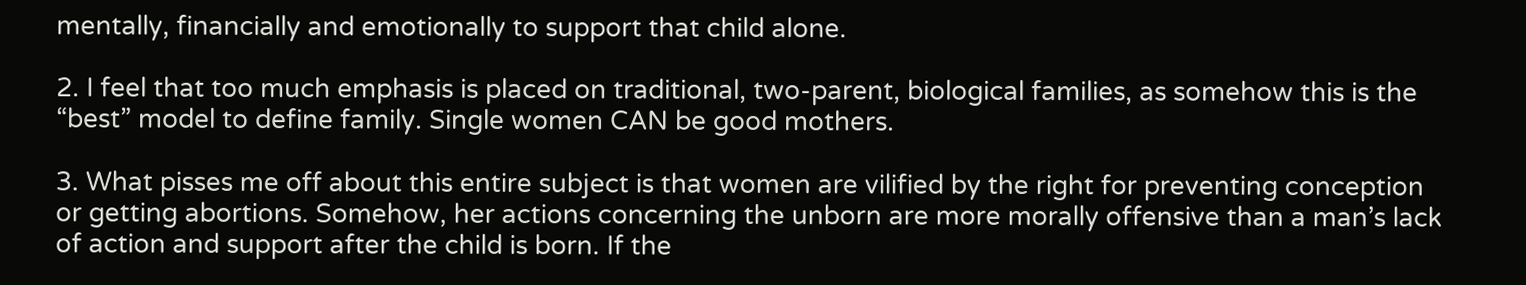mentally, financially and emotionally to support that child alone.

2. I feel that too much emphasis is placed on traditional, two-parent, biological families, as somehow this is the “best” model to define family. Single women CAN be good mothers.

3. What pisses me off about this entire subject is that women are vilified by the right for preventing conception or getting abortions. Somehow, her actions concerning the unborn are more morally offensive than a man’s lack of action and support after the child is born. If the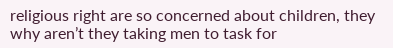religious right are so concerned about children, they why aren’t they taking men to task for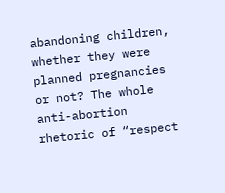abandoning children, whether they were planned pregnancies or not? The whole anti-abortion rhetoric of “respect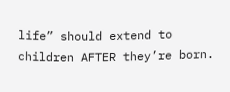life” should extend to children AFTER they’re born.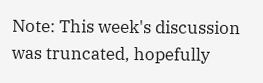Note: This week's discussion was truncated, hopefully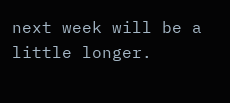next week will be a little longer.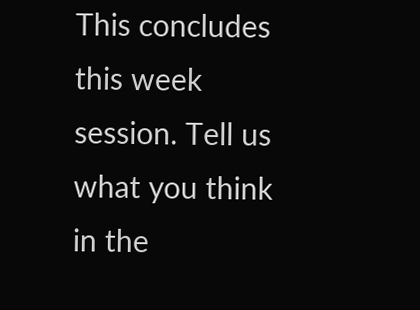This concludes this week session. Tell us what you think in the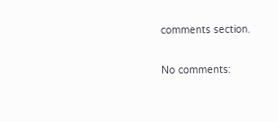comments section.

No comments: